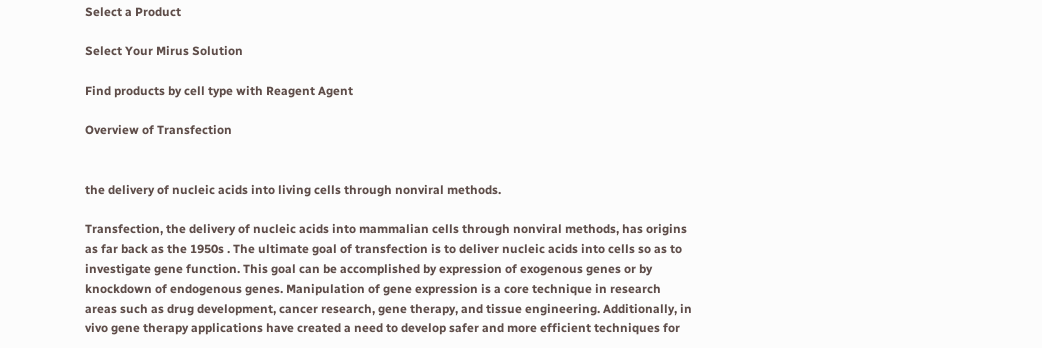Select a Product

Select Your Mirus Solution

Find products by cell type with Reagent Agent

Overview of Transfection


the delivery of nucleic acids into living cells through nonviral methods.

Transfection, the delivery of nucleic acids into mammalian cells through nonviral methods, has origins as far back as the 1950s . The ultimate goal of transfection is to deliver nucleic acids into cells so as to investigate gene function. This goal can be accomplished by expression of exogenous genes or by knockdown of endogenous genes. Manipulation of gene expression is a core technique in research areas such as drug development, cancer research, gene therapy, and tissue engineering. Additionally, in vivo gene therapy applications have created a need to develop safer and more efficient techniques for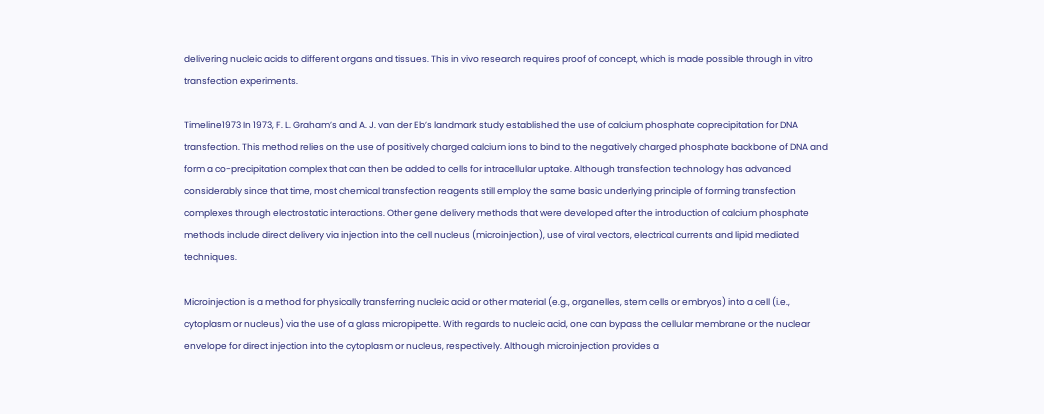delivering nucleic acids to different organs and tissues. This in vivo research requires proof of concept, which is made possible through in vitro transfection experiments.

Timeline1973 In 1973, F. L. Graham’s and A. J. van der Eb’s landmark study established the use of calcium phosphate coprecipitation for DNA transfection. This method relies on the use of positively charged calcium ions to bind to the negatively charged phosphate backbone of DNA and form a co-precipitation complex that can then be added to cells for intracellular uptake. Although transfection technology has advanced considerably since that time, most chemical transfection reagents still employ the same basic underlying principle of forming transfection complexes through electrostatic interactions. Other gene delivery methods that were developed after the introduction of calcium phosphate methods include direct delivery via injection into the cell nucleus (microinjection), use of viral vectors, electrical currents and lipid mediated techniques.

Microinjection is a method for physically transferring nucleic acid or other material (e.g., organelles, stem cells or embryos) into a cell (i.e., cytoplasm or nucleus) via the use of a glass micropipette. With regards to nucleic acid, one can bypass the cellular membrane or the nuclear envelope for direct injection into the cytoplasm or nucleus, respectively. Although microinjection provides a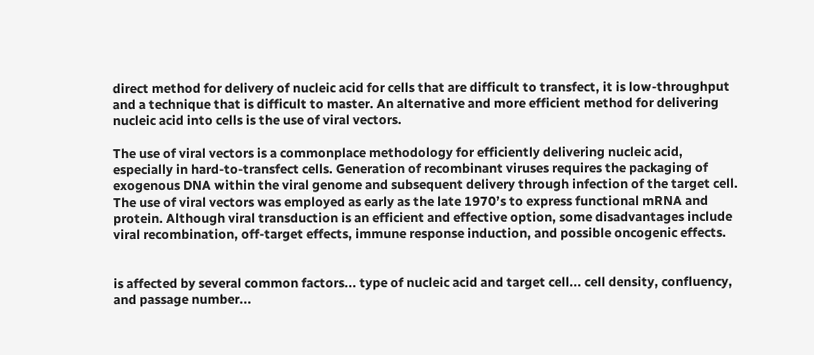direct method for delivery of nucleic acid for cells that are difficult to transfect, it is low-throughput and a technique that is difficult to master. An alternative and more efficient method for delivering nucleic acid into cells is the use of viral vectors.

The use of viral vectors is a commonplace methodology for efficiently delivering nucleic acid, especially in hard-to-transfect cells. Generation of recombinant viruses requires the packaging of exogenous DNA within the viral genome and subsequent delivery through infection of the target cell. The use of viral vectors was employed as early as the late 1970’s to express functional mRNA and protein. Although viral transduction is an efficient and effective option, some disadvantages include viral recombination, off-target effects, immune response induction, and possible oncogenic effects.


is affected by several common factors... type of nucleic acid and target cell... cell density, confluency, and passage number...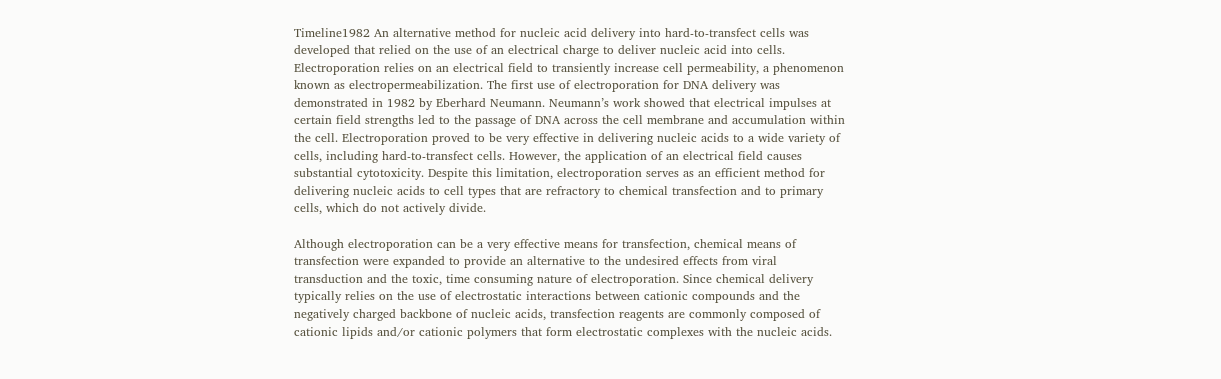Timeline1982 An alternative method for nucleic acid delivery into hard-to-transfect cells was developed that relied on the use of an electrical charge to deliver nucleic acid into cells. Electroporation relies on an electrical field to transiently increase cell permeability, a phenomenon known as electropermeabilization. The first use of electroporation for DNA delivery was demonstrated in 1982 by Eberhard Neumann. Neumann’s work showed that electrical impulses at certain field strengths led to the passage of DNA across the cell membrane and accumulation within the cell. Electroporation proved to be very effective in delivering nucleic acids to a wide variety of cells, including hard-to-transfect cells. However, the application of an electrical field causes substantial cytotoxicity. Despite this limitation, electroporation serves as an efficient method for delivering nucleic acids to cell types that are refractory to chemical transfection and to primary cells, which do not actively divide.

Although electroporation can be a very effective means for transfection, chemical means of transfection were expanded to provide an alternative to the undesired effects from viral transduction and the toxic, time consuming nature of electroporation. Since chemical delivery typically relies on the use of electrostatic interactions between cationic compounds and the negatively charged backbone of nucleic acids, transfection reagents are commonly composed of cationic lipids and/or cationic polymers that form electrostatic complexes with the nucleic acids.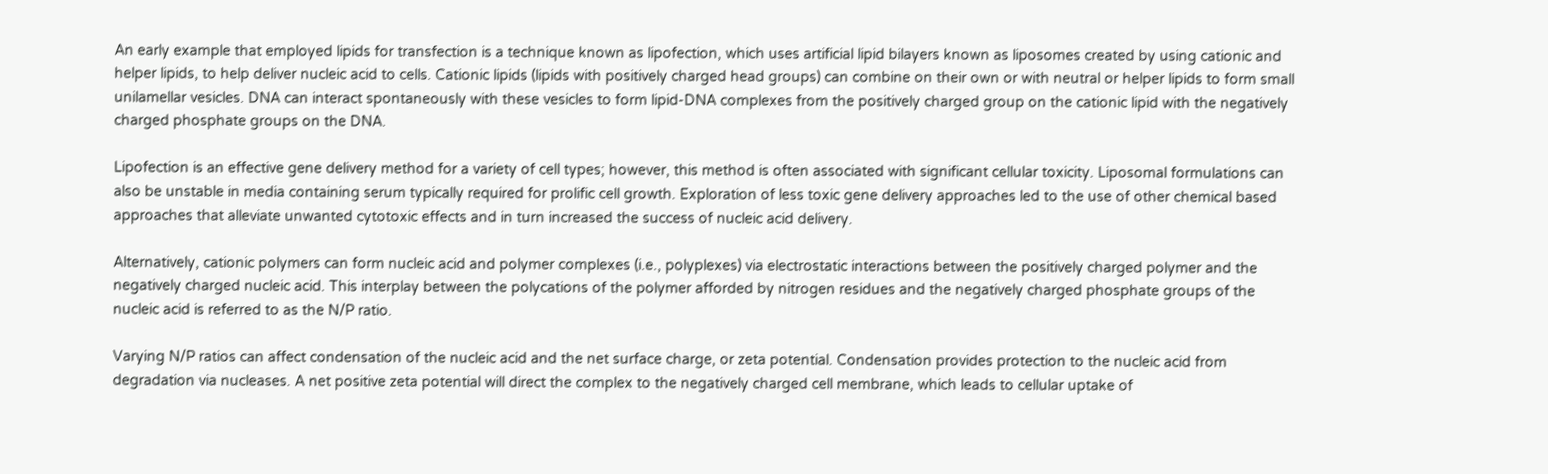An early example that employed lipids for transfection is a technique known as lipofection, which uses artificial lipid bilayers known as liposomes created by using cationic and helper lipids, to help deliver nucleic acid to cells. Cationic lipids (lipids with positively charged head groups) can combine on their own or with neutral or helper lipids to form small unilamellar vesicles. DNA can interact spontaneously with these vesicles to form lipid-DNA complexes from the positively charged group on the cationic lipid with the negatively charged phosphate groups on the DNA.

Lipofection is an effective gene delivery method for a variety of cell types; however, this method is often associated with significant cellular toxicity. Liposomal formulations can also be unstable in media containing serum typically required for prolific cell growth. Exploration of less toxic gene delivery approaches led to the use of other chemical based approaches that alleviate unwanted cytotoxic effects and in turn increased the success of nucleic acid delivery.

Alternatively, cationic polymers can form nucleic acid and polymer complexes (i.e., polyplexes) via electrostatic interactions between the positively charged polymer and the negatively charged nucleic acid. This interplay between the polycations of the polymer afforded by nitrogen residues and the negatively charged phosphate groups of the nucleic acid is referred to as the N/P ratio.

Varying N/P ratios can affect condensation of the nucleic acid and the net surface charge, or zeta potential. Condensation provides protection to the nucleic acid from degradation via nucleases. A net positive zeta potential will direct the complex to the negatively charged cell membrane, which leads to cellular uptake of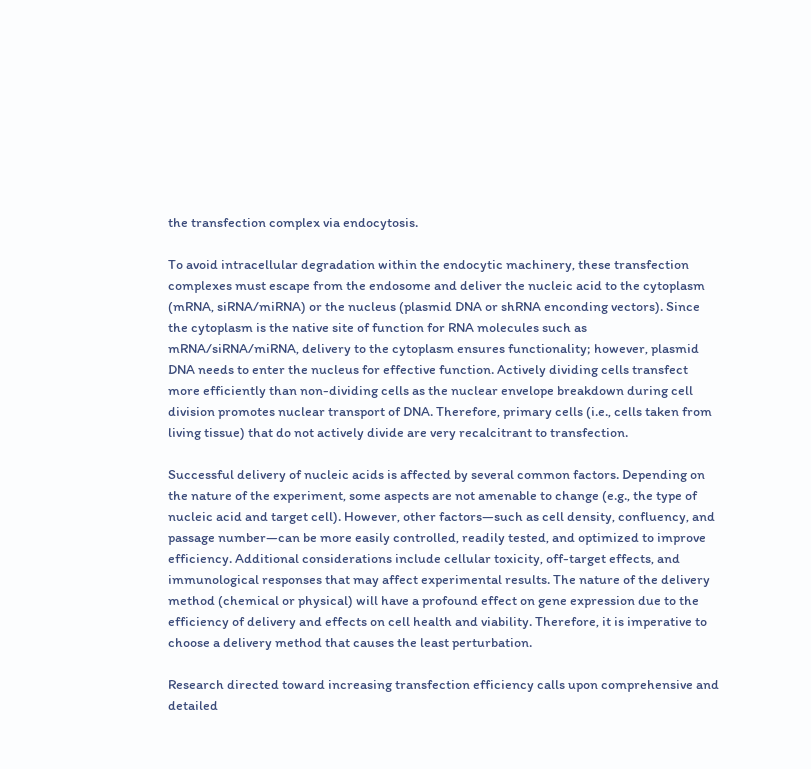the transfection complex via endocytosis.

To avoid intracellular degradation within the endocytic machinery, these transfection complexes must escape from the endosome and deliver the nucleic acid to the cytoplasm (mRNA, siRNA/miRNA) or the nucleus (plasmid DNA or shRNA enconding vectors). Since the cytoplasm is the native site of function for RNA molecules such as mRNA/siRNA/miRNA, delivery to the cytoplasm ensures functionality; however, plasmid DNA needs to enter the nucleus for effective function. Actively dividing cells transfect more efficiently than non-dividing cells as the nuclear envelope breakdown during cell division promotes nuclear transport of DNA. Therefore, primary cells (i.e., cells taken from living tissue) that do not actively divide are very recalcitrant to transfection.

Successful delivery of nucleic acids is affected by several common factors. Depending on the nature of the experiment, some aspects are not amenable to change (e.g., the type of nucleic acid and target cell). However, other factors—such as cell density, confluency, and passage number—can be more easily controlled, readily tested, and optimized to improve efficiency. Additional considerations include cellular toxicity, off-target effects, and immunological responses that may affect experimental results. The nature of the delivery method (chemical or physical) will have a profound effect on gene expression due to the efficiency of delivery and effects on cell health and viability. Therefore, it is imperative to choose a delivery method that causes the least perturbation.

Research directed toward increasing transfection efficiency calls upon comprehensive and detailed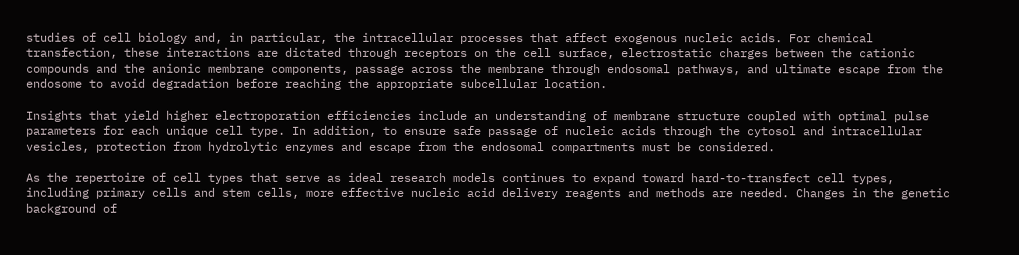studies of cell biology and, in particular, the intracellular processes that affect exogenous nucleic acids. For chemical transfection, these interactions are dictated through receptors on the cell surface, electrostatic charges between the cationic compounds and the anionic membrane components, passage across the membrane through endosomal pathways, and ultimate escape from the endosome to avoid degradation before reaching the appropriate subcellular location.

Insights that yield higher electroporation efficiencies include an understanding of membrane structure coupled with optimal pulse parameters for each unique cell type. In addition, to ensure safe passage of nucleic acids through the cytosol and intracellular vesicles, protection from hydrolytic enzymes and escape from the endosomal compartments must be considered.

As the repertoire of cell types that serve as ideal research models continues to expand toward hard-to-transfect cell types, including primary cells and stem cells, more effective nucleic acid delivery reagents and methods are needed. Changes in the genetic background of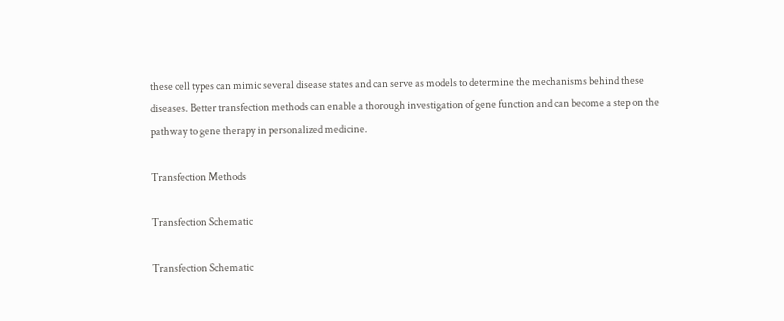these cell types can mimic several disease states and can serve as models to determine the mechanisms behind these diseases. Better transfection methods can enable a thorough investigation of gene function and can become a step on the pathway to gene therapy in personalized medicine.

Transfection Methods

Transfection Schematic

Transfection Schematic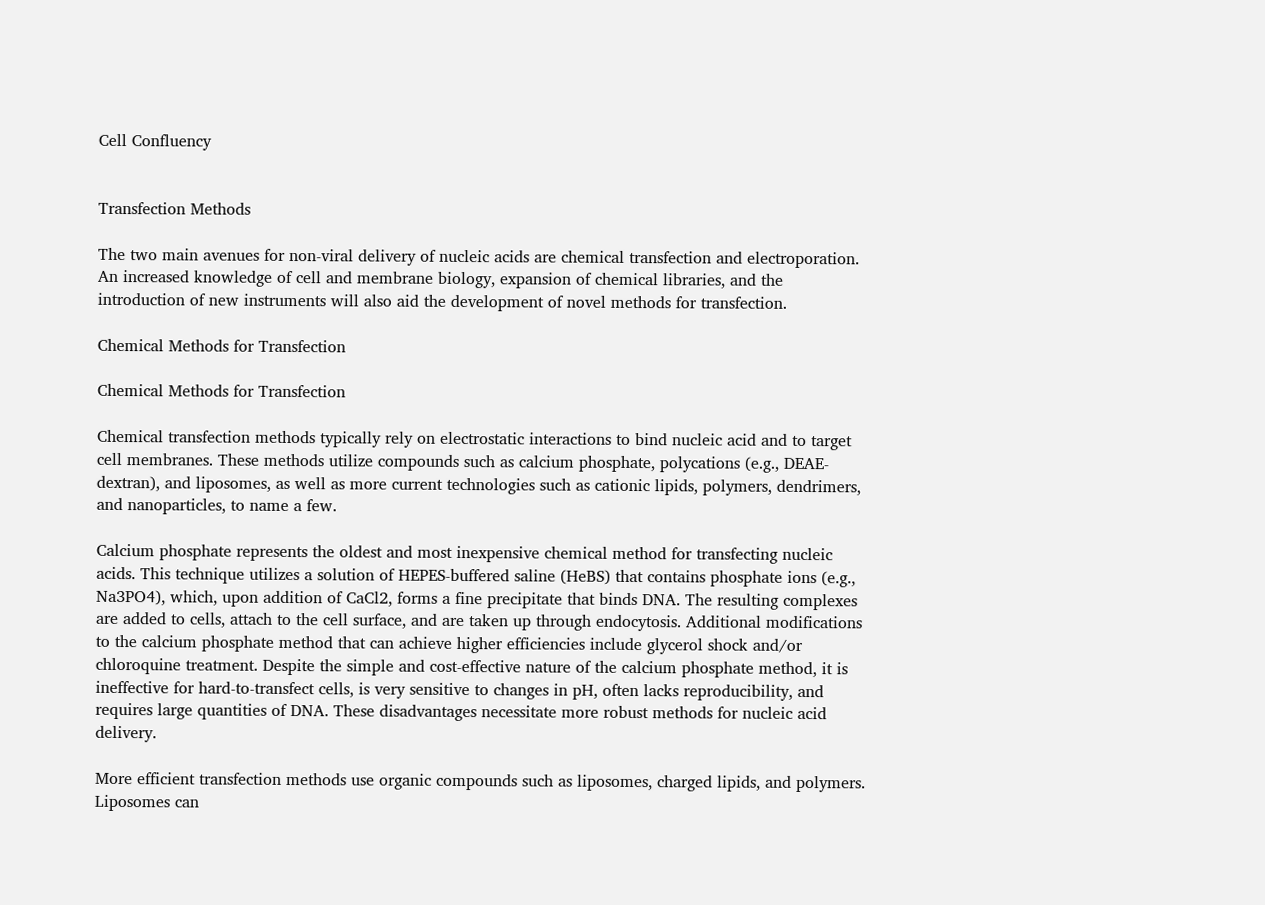Cell Confluency


Transfection Methods

The two main avenues for non-viral delivery of nucleic acids are chemical transfection and electroporation. An increased knowledge of cell and membrane biology, expansion of chemical libraries, and the introduction of new instruments will also aid the development of novel methods for transfection.

Chemical Methods for Transfection

Chemical Methods for Transfection

Chemical transfection methods typically rely on electrostatic interactions to bind nucleic acid and to target cell membranes. These methods utilize compounds such as calcium phosphate, polycations (e.g., DEAE-dextran), and liposomes, as well as more current technologies such as cationic lipids, polymers, dendrimers, and nanoparticles, to name a few.

Calcium phosphate represents the oldest and most inexpensive chemical method for transfecting nucleic acids. This technique utilizes a solution of HEPES-buffered saline (HeBS) that contains phosphate ions (e.g., Na3PO4), which, upon addition of CaCl2, forms a fine precipitate that binds DNA. The resulting complexes are added to cells, attach to the cell surface, and are taken up through endocytosis. Additional modifications to the calcium phosphate method that can achieve higher efficiencies include glycerol shock and/or chloroquine treatment. Despite the simple and cost-effective nature of the calcium phosphate method, it is ineffective for hard-to-transfect cells, is very sensitive to changes in pH, often lacks reproducibility, and requires large quantities of DNA. These disadvantages necessitate more robust methods for nucleic acid delivery.

More efficient transfection methods use organic compounds such as liposomes, charged lipids, and polymers. Liposomes can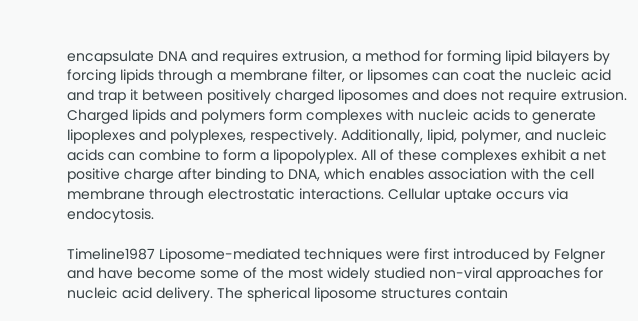encapsulate DNA and requires extrusion, a method for forming lipid bilayers by forcing lipids through a membrane filter, or lipsomes can coat the nucleic acid and trap it between positively charged liposomes and does not require extrusion. Charged lipids and polymers form complexes with nucleic acids to generate lipoplexes and polyplexes, respectively. Additionally, lipid, polymer, and nucleic acids can combine to form a lipopolyplex. All of these complexes exhibit a net positive charge after binding to DNA, which enables association with the cell membrane through electrostatic interactions. Cellular uptake occurs via endocytosis.

Timeline1987 Liposome-mediated techniques were first introduced by Felgner and have become some of the most widely studied non-viral approaches for nucleic acid delivery. The spherical liposome structures contain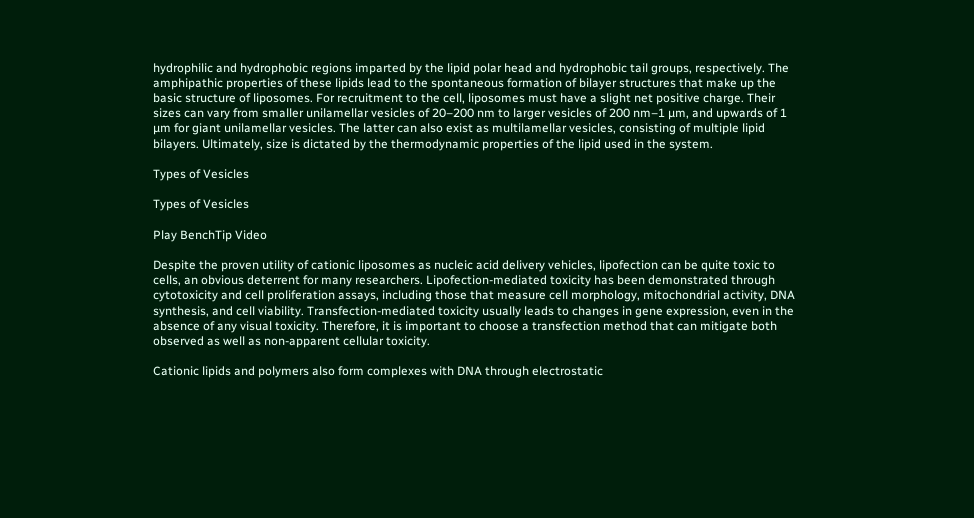hydrophilic and hydrophobic regions imparted by the lipid polar head and hydrophobic tail groups, respectively. The amphipathic properties of these lipids lead to the spontaneous formation of bilayer structures that make up the basic structure of liposomes. For recruitment to the cell, liposomes must have a slight net positive charge. Their sizes can vary from smaller unilamellar vesicles of 20–200 nm to larger vesicles of 200 nm–1 µm, and upwards of 1 µm for giant unilamellar vesicles. The latter can also exist as multilamellar vesicles, consisting of multiple lipid bilayers. Ultimately, size is dictated by the thermodynamic properties of the lipid used in the system.

Types of Vesicles

Types of Vesicles

Play BenchTip Video

Despite the proven utility of cationic liposomes as nucleic acid delivery vehicles, lipofection can be quite toxic to cells, an obvious deterrent for many researchers. Lipofection-mediated toxicity has been demonstrated through cytotoxicity and cell proliferation assays, including those that measure cell morphology, mitochondrial activity, DNA synthesis, and cell viability. Transfection-mediated toxicity usually leads to changes in gene expression, even in the absence of any visual toxicity. Therefore, it is important to choose a transfection method that can mitigate both observed as well as non-apparent cellular toxicity.

Cationic lipids and polymers also form complexes with DNA through electrostatic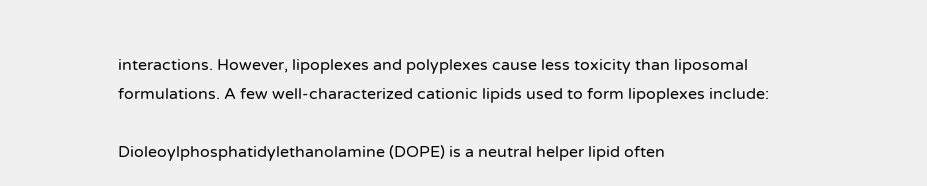interactions. However, lipoplexes and polyplexes cause less toxicity than liposomal formulations. A few well-characterized cationic lipids used to form lipoplexes include:

Dioleoylphosphatidylethanolamine (DOPE) is a neutral helper lipid often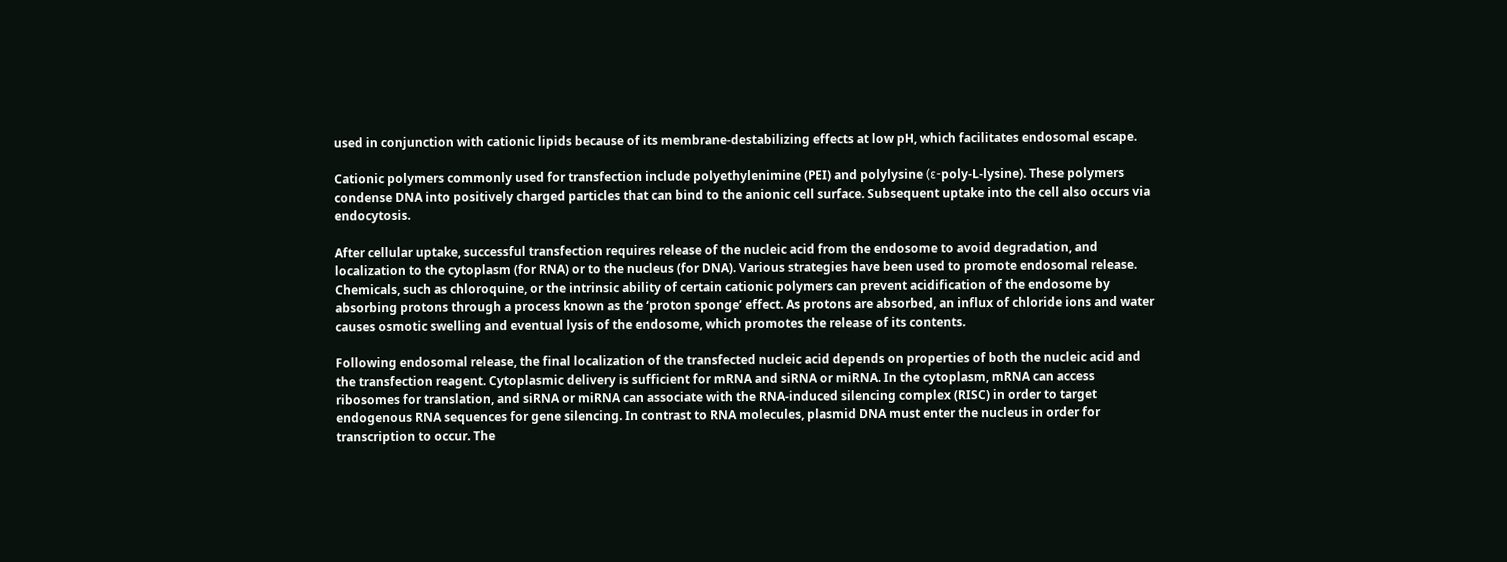used in conjunction with cationic lipids because of its membrane-destabilizing effects at low pH, which facilitates endosomal escape.

Cationic polymers commonly used for transfection include polyethylenimine (PEI) and polylysine (ε-poly-L-lysine). These polymers condense DNA into positively charged particles that can bind to the anionic cell surface. Subsequent uptake into the cell also occurs via endocytosis.

After cellular uptake, successful transfection requires release of the nucleic acid from the endosome to avoid degradation, and localization to the cytoplasm (for RNA) or to the nucleus (for DNA). Various strategies have been used to promote endosomal release. Chemicals, such as chloroquine, or the intrinsic ability of certain cationic polymers can prevent acidification of the endosome by absorbing protons through a process known as the ‘proton sponge’ effect. As protons are absorbed, an influx of chloride ions and water causes osmotic swelling and eventual lysis of the endosome, which promotes the release of its contents.

Following endosomal release, the final localization of the transfected nucleic acid depends on properties of both the nucleic acid and the transfection reagent. Cytoplasmic delivery is sufficient for mRNA and siRNA or miRNA. In the cytoplasm, mRNA can access ribosomes for translation, and siRNA or miRNA can associate with the RNA-induced silencing complex (RISC) in order to target endogenous RNA sequences for gene silencing. In contrast to RNA molecules, plasmid DNA must enter the nucleus in order for transcription to occur. The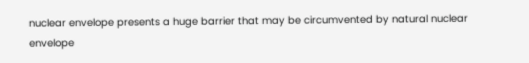nuclear envelope presents a huge barrier that may be circumvented by natural nuclear envelope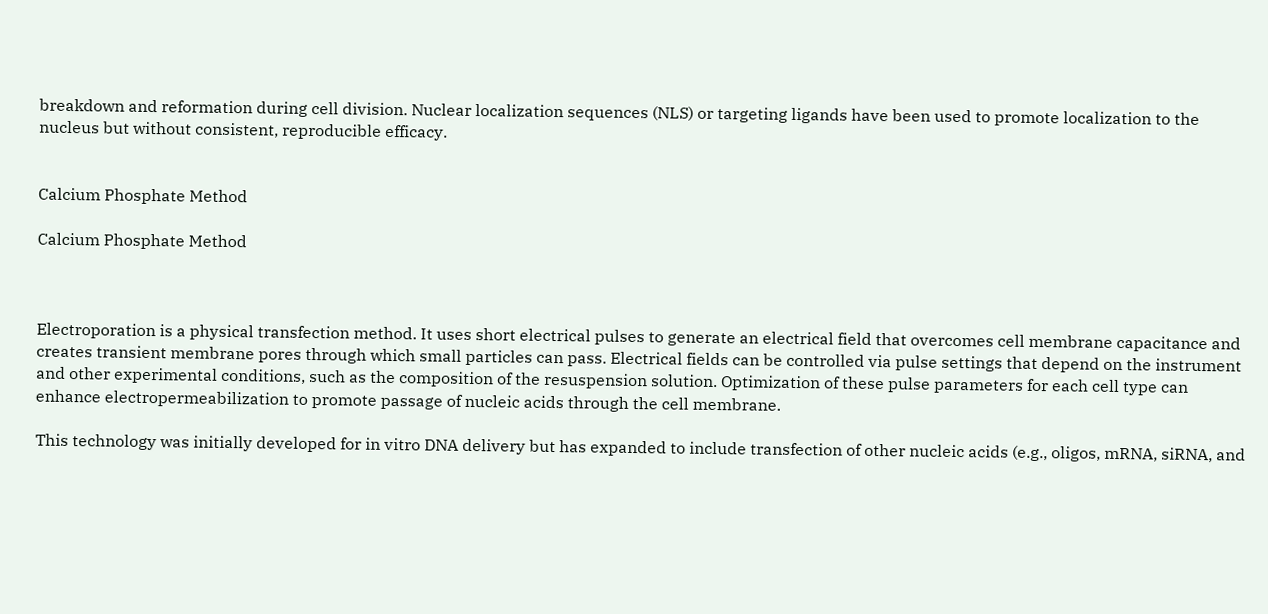breakdown and reformation during cell division. Nuclear localization sequences (NLS) or targeting ligands have been used to promote localization to the nucleus but without consistent, reproducible efficacy.


Calcium Phosphate Method

Calcium Phosphate Method



Electroporation is a physical transfection method. It uses short electrical pulses to generate an electrical field that overcomes cell membrane capacitance and creates transient membrane pores through which small particles can pass. Electrical fields can be controlled via pulse settings that depend on the instrument and other experimental conditions, such as the composition of the resuspension solution. Optimization of these pulse parameters for each cell type can enhance electropermeabilization to promote passage of nucleic acids through the cell membrane.

This technology was initially developed for in vitro DNA delivery but has expanded to include transfection of other nucleic acids (e.g., oligos, mRNA, siRNA, and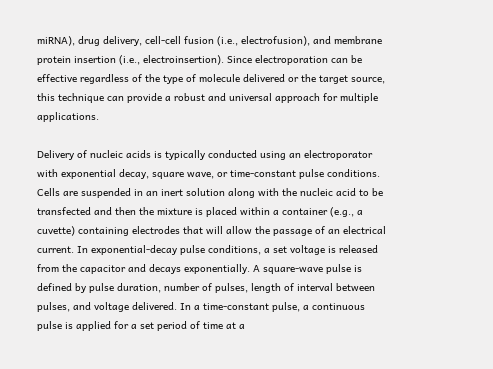miRNA), drug delivery, cell-cell fusion (i.e., electrofusion), and membrane protein insertion (i.e., electroinsertion). Since electroporation can be effective regardless of the type of molecule delivered or the target source, this technique can provide a robust and universal approach for multiple applications.

Delivery of nucleic acids is typically conducted using an electroporator with exponential decay, square wave, or time-constant pulse conditions. Cells are suspended in an inert solution along with the nucleic acid to be transfected and then the mixture is placed within a container (e.g., a cuvette) containing electrodes that will allow the passage of an electrical current. In exponential-decay pulse conditions, a set voltage is released from the capacitor and decays exponentially. A square-wave pulse is defined by pulse duration, number of pulses, length of interval between pulses, and voltage delivered. In a time-constant pulse, a continuous pulse is applied for a set period of time at a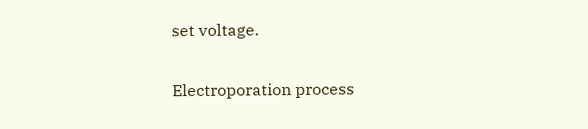set voltage.

Electroporation process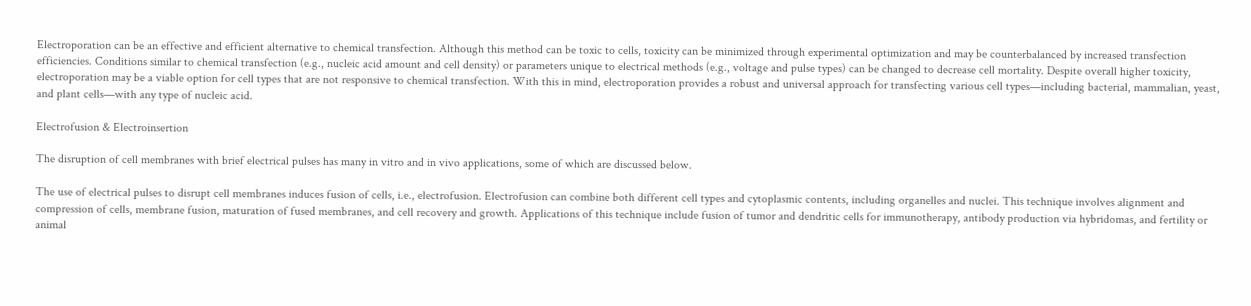Electroporation can be an effective and efficient alternative to chemical transfection. Although this method can be toxic to cells, toxicity can be minimized through experimental optimization and may be counterbalanced by increased transfection efficiencies. Conditions similar to chemical transfection (e.g., nucleic acid amount and cell density) or parameters unique to electrical methods (e.g., voltage and pulse types) can be changed to decrease cell mortality. Despite overall higher toxicity, electroporation may be a viable option for cell types that are not responsive to chemical transfection. With this in mind, electroporation provides a robust and universal approach for transfecting various cell types—including bacterial, mammalian, yeast, and plant cells—with any type of nucleic acid.

Electrofusion & Electroinsertion

The disruption of cell membranes with brief electrical pulses has many in vitro and in vivo applications, some of which are discussed below.

The use of electrical pulses to disrupt cell membranes induces fusion of cells, i.e., electrofusion. Electrofusion can combine both different cell types and cytoplasmic contents, including organelles and nuclei. This technique involves alignment and compression of cells, membrane fusion, maturation of fused membranes, and cell recovery and growth. Applications of this technique include fusion of tumor and dendritic cells for immunotherapy, antibody production via hybridomas, and fertility or animal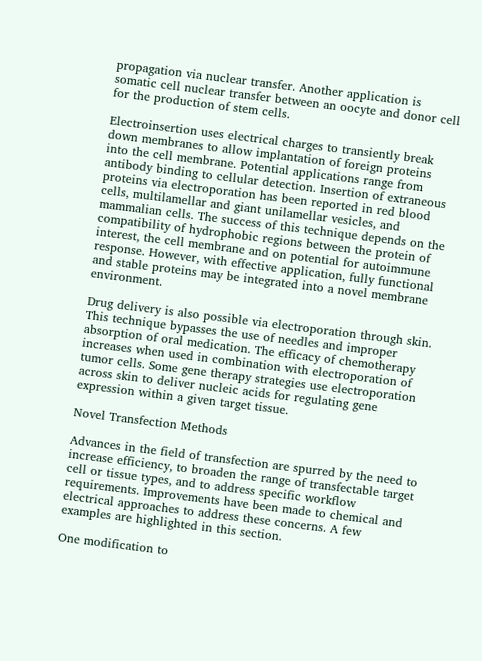propagation via nuclear transfer. Another application is somatic cell nuclear transfer between an oocyte and donor cell for the production of stem cells.

Electroinsertion uses electrical charges to transiently break down membranes to allow implantation of foreign proteins into the cell membrane. Potential applications range from antibody binding to cellular detection. Insertion of extraneous proteins via electroporation has been reported in red blood cells, multilamellar and giant unilamellar vesicles, and mammalian cells. The success of this technique depends on the compatibility of hydrophobic regions between the protein of interest, the cell membrane and on potential for autoimmune response. However, with effective application, fully functional and stable proteins may be integrated into a novel membrane environment.

Drug delivery is also possible via electroporation through skin. This technique bypasses the use of needles and improper absorption of oral medication. The efficacy of chemotherapy increases when used in combination with electroporation of tumor cells. Some gene therapy strategies use electroporation across skin to deliver nucleic acids for regulating gene expression within a given target tissue.

Novel Transfection Methods

Advances in the field of transfection are spurred by the need to increase efficiency, to broaden the range of transfectable target cell or tissue types, and to address specific workflow requirements. Improvements have been made to chemical and electrical approaches to address these concerns. A few examples are highlighted in this section.

One modification to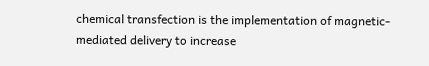chemical transfection is the implementation of magnetic-mediated delivery to increase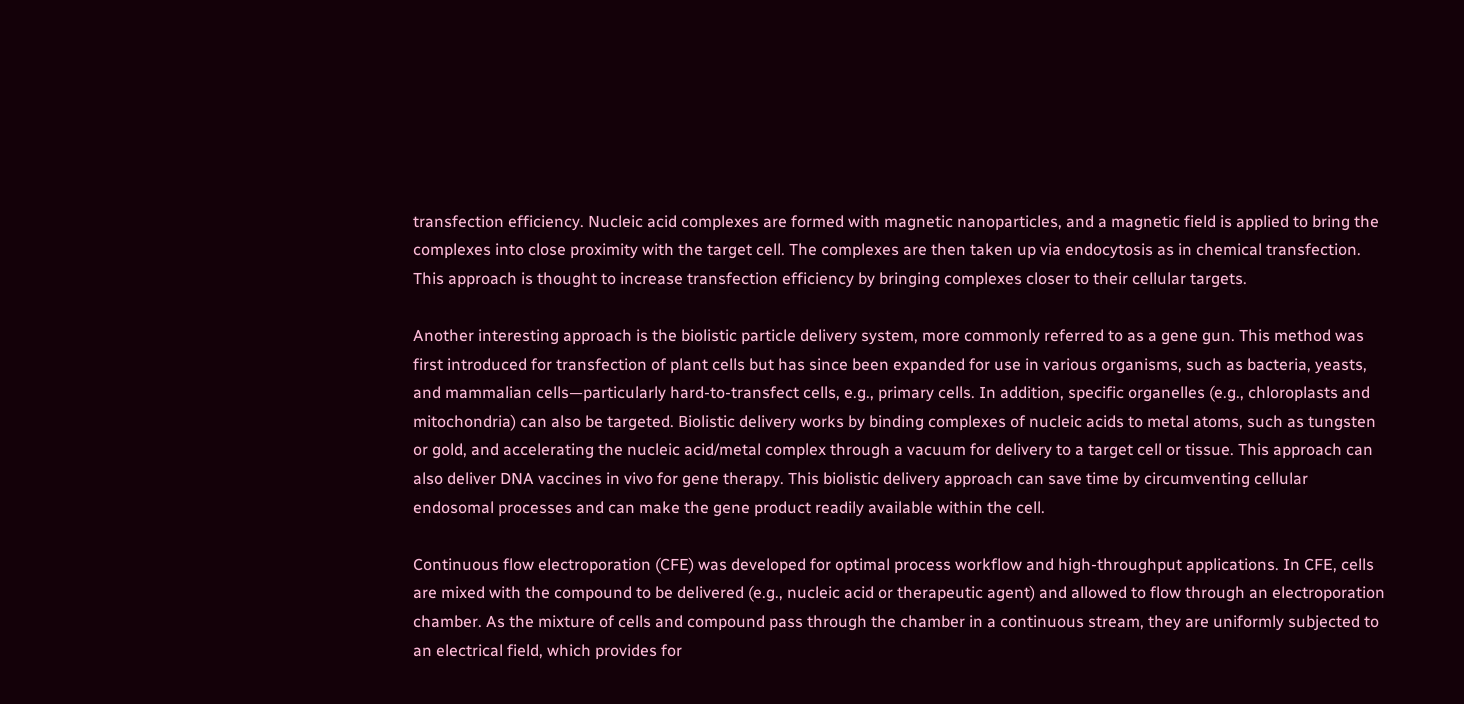transfection efficiency. Nucleic acid complexes are formed with magnetic nanoparticles, and a magnetic field is applied to bring the complexes into close proximity with the target cell. The complexes are then taken up via endocytosis as in chemical transfection. This approach is thought to increase transfection efficiency by bringing complexes closer to their cellular targets.

Another interesting approach is the biolistic particle delivery system, more commonly referred to as a gene gun. This method was first introduced for transfection of plant cells but has since been expanded for use in various organisms, such as bacteria, yeasts, and mammalian cells—particularly hard-to-transfect cells, e.g., primary cells. In addition, specific organelles (e.g., chloroplasts and mitochondria) can also be targeted. Biolistic delivery works by binding complexes of nucleic acids to metal atoms, such as tungsten or gold, and accelerating the nucleic acid/metal complex through a vacuum for delivery to a target cell or tissue. This approach can also deliver DNA vaccines in vivo for gene therapy. This biolistic delivery approach can save time by circumventing cellular endosomal processes and can make the gene product readily available within the cell.

Continuous flow electroporation (CFE) was developed for optimal process workflow and high-throughput applications. In CFE, cells are mixed with the compound to be delivered (e.g., nucleic acid or therapeutic agent) and allowed to flow through an electroporation chamber. As the mixture of cells and compound pass through the chamber in a continuous stream, they are uniformly subjected to an electrical field, which provides for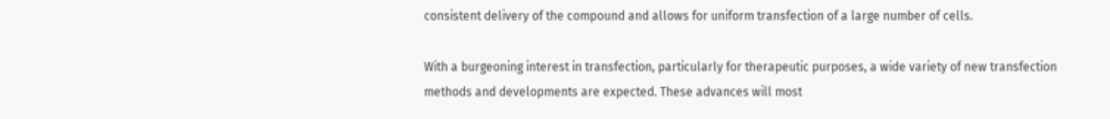consistent delivery of the compound and allows for uniform transfection of a large number of cells.

With a burgeoning interest in transfection, particularly for therapeutic purposes, a wide variety of new transfection methods and developments are expected. These advances will most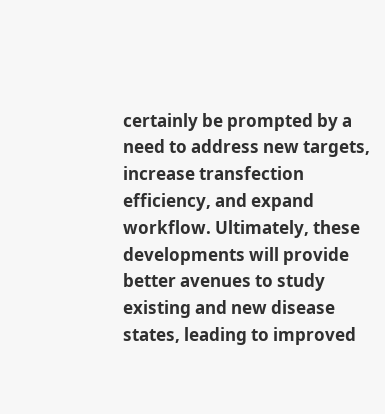certainly be prompted by a need to address new targets, increase transfection efficiency, and expand workflow. Ultimately, these developments will provide better avenues to study existing and new disease states, leading to improved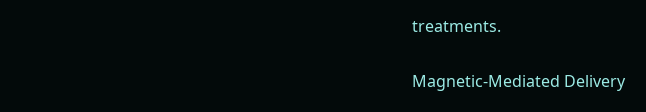treatments.

Magnetic-Mediated Delivery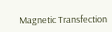Magnetic Transfection